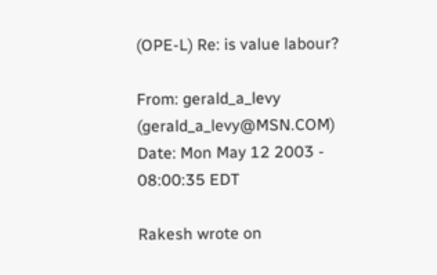(OPE-L) Re: is value labour?

From: gerald_a_levy (gerald_a_levy@MSN.COM)
Date: Mon May 12 2003 - 08:00:35 EDT

Rakesh wrote on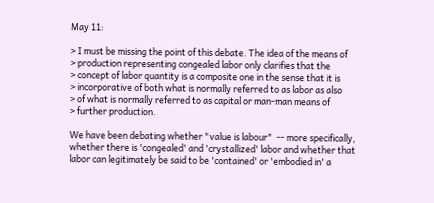May 11:

> I must be missing the point of this debate. The idea of the means of
> production representing congealed labor only clarifies that the
> concept of labor quantity is a composite one in the sense that it is
> incorporative of both what is normally referred to as labor as also
> of what is normally referred to as capital or man-man means of
> further production.

We have been debating whether "value is labour"  -- more specifically,
whether there is 'congealed' and 'crystallized' labor and whether that
labor can legitimately be said to be 'contained' or 'embodied in' a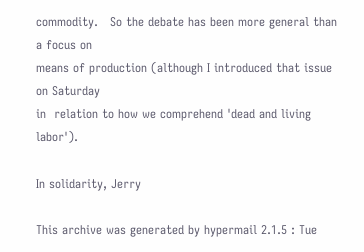commodity.   So the debate has been more general than a focus on
means of production (although I introduced that issue on Saturday
in  relation to how we comprehend 'dead and living labor').

In solidarity, Jerry

This archive was generated by hypermail 2.1.5 : Tue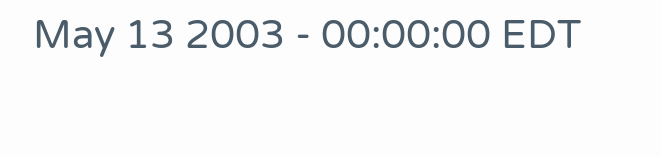May 13 2003 - 00:00:00 EDT